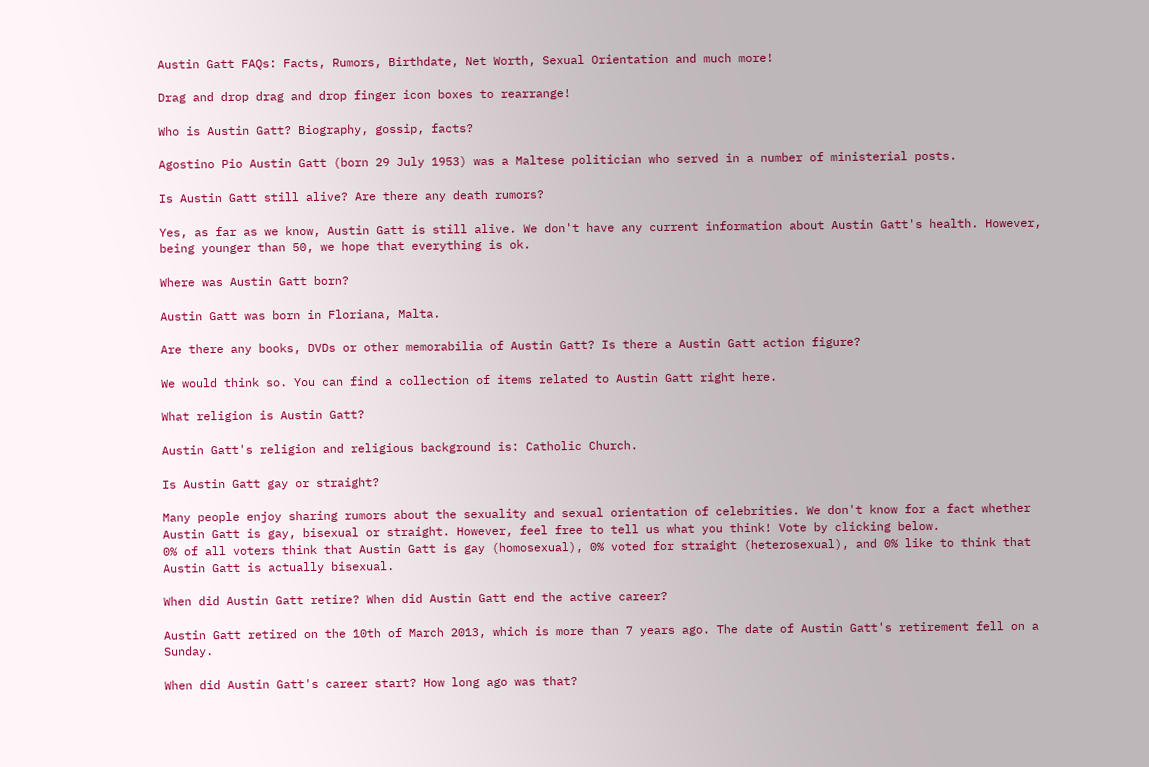Austin Gatt FAQs: Facts, Rumors, Birthdate, Net Worth, Sexual Orientation and much more!

Drag and drop drag and drop finger icon boxes to rearrange!

Who is Austin Gatt? Biography, gossip, facts?

Agostino Pio Austin Gatt (born 29 July 1953) was a Maltese politician who served in a number of ministerial posts.

Is Austin Gatt still alive? Are there any death rumors?

Yes, as far as we know, Austin Gatt is still alive. We don't have any current information about Austin Gatt's health. However, being younger than 50, we hope that everything is ok.

Where was Austin Gatt born?

Austin Gatt was born in Floriana, Malta.

Are there any books, DVDs or other memorabilia of Austin Gatt? Is there a Austin Gatt action figure?

We would think so. You can find a collection of items related to Austin Gatt right here.

What religion is Austin Gatt?

Austin Gatt's religion and religious background is: Catholic Church.

Is Austin Gatt gay or straight?

Many people enjoy sharing rumors about the sexuality and sexual orientation of celebrities. We don't know for a fact whether Austin Gatt is gay, bisexual or straight. However, feel free to tell us what you think! Vote by clicking below.
0% of all voters think that Austin Gatt is gay (homosexual), 0% voted for straight (heterosexual), and 0% like to think that Austin Gatt is actually bisexual.

When did Austin Gatt retire? When did Austin Gatt end the active career?

Austin Gatt retired on the 10th of March 2013, which is more than 7 years ago. The date of Austin Gatt's retirement fell on a Sunday.

When did Austin Gatt's career start? How long ago was that?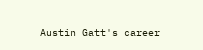Austin Gatt's career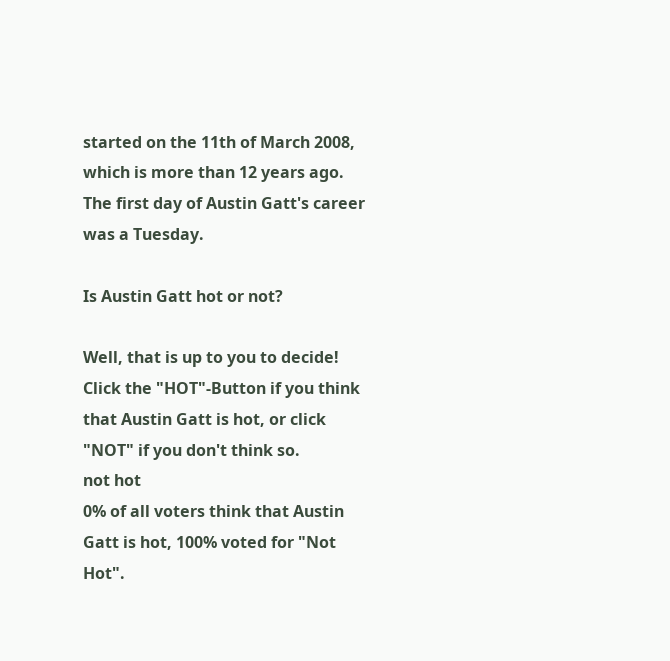started on the 11th of March 2008, which is more than 12 years ago. The first day of Austin Gatt's career was a Tuesday.

Is Austin Gatt hot or not?

Well, that is up to you to decide! Click the "HOT"-Button if you think that Austin Gatt is hot, or click "NOT" if you don't think so.
not hot
0% of all voters think that Austin Gatt is hot, 100% voted for "Not Hot".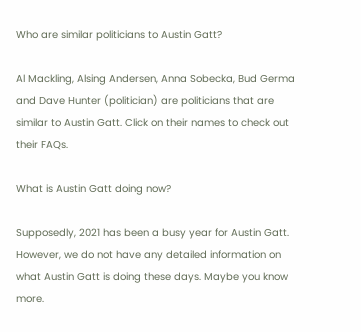Who are similar politicians to Austin Gatt?

Al Mackling, Alsing Andersen, Anna Sobecka, Bud Germa and Dave Hunter (politician) are politicians that are similar to Austin Gatt. Click on their names to check out their FAQs.

What is Austin Gatt doing now?

Supposedly, 2021 has been a busy year for Austin Gatt. However, we do not have any detailed information on what Austin Gatt is doing these days. Maybe you know more.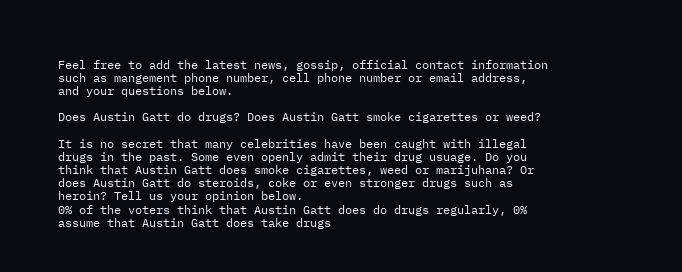Feel free to add the latest news, gossip, official contact information such as mangement phone number, cell phone number or email address, and your questions below.

Does Austin Gatt do drugs? Does Austin Gatt smoke cigarettes or weed?

It is no secret that many celebrities have been caught with illegal drugs in the past. Some even openly admit their drug usuage. Do you think that Austin Gatt does smoke cigarettes, weed or marijuhana? Or does Austin Gatt do steroids, coke or even stronger drugs such as heroin? Tell us your opinion below.
0% of the voters think that Austin Gatt does do drugs regularly, 0% assume that Austin Gatt does take drugs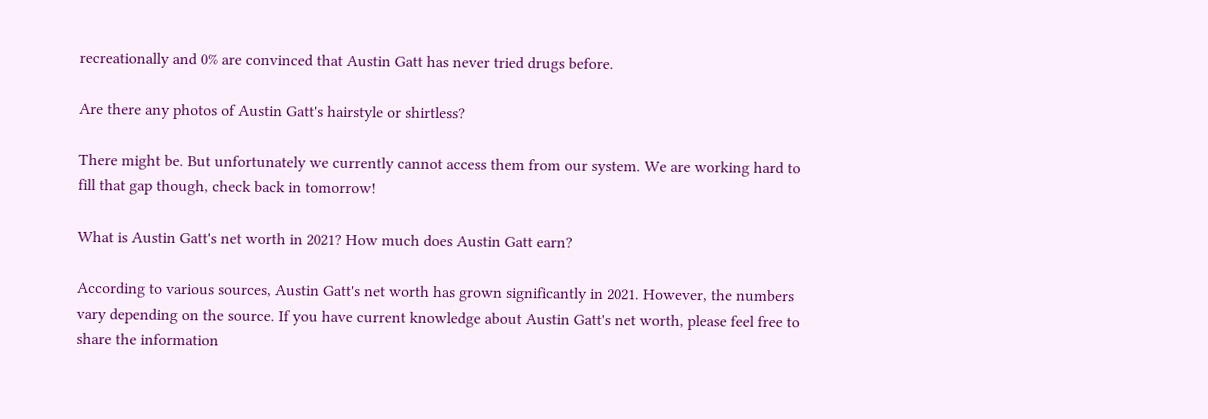recreationally and 0% are convinced that Austin Gatt has never tried drugs before.

Are there any photos of Austin Gatt's hairstyle or shirtless?

There might be. But unfortunately we currently cannot access them from our system. We are working hard to fill that gap though, check back in tomorrow!

What is Austin Gatt's net worth in 2021? How much does Austin Gatt earn?

According to various sources, Austin Gatt's net worth has grown significantly in 2021. However, the numbers vary depending on the source. If you have current knowledge about Austin Gatt's net worth, please feel free to share the information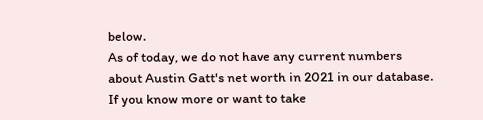below.
As of today, we do not have any current numbers about Austin Gatt's net worth in 2021 in our database. If you know more or want to take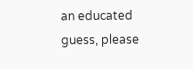an educated guess, please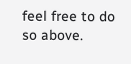feel free to do so above.